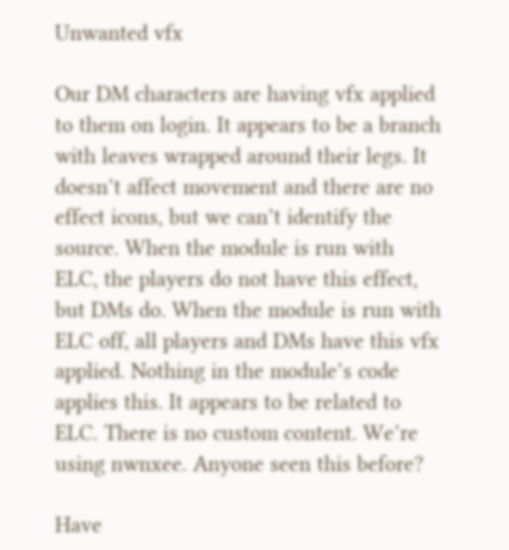Unwanted vfx

Our DM characters are having vfx applied to them on login. It appears to be a branch with leaves wrapped around their legs. It doesn’t affect movement and there are no effect icons, but we can’t identify the source. When the module is run with ELC, the players do not have this effect, but DMs do. When the module is run with ELC off, all players and DMs have this vfx applied. Nothing in the module’s code applies this. It appears to be related to ELC. There is no custom content. We’re using nwnxee. Anyone seen this before?

Have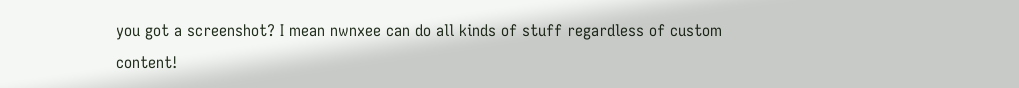you got a screenshot? I mean nwnxee can do all kinds of stuff regardless of custom content!